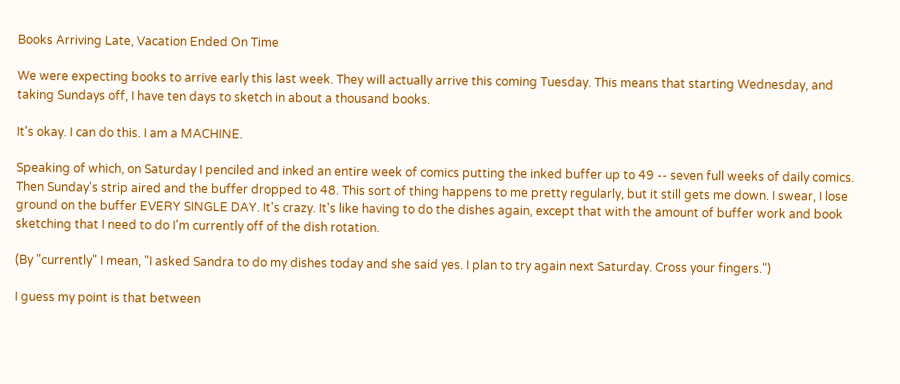Books Arriving Late, Vacation Ended On Time

We were expecting books to arrive early this last week. They will actually arrive this coming Tuesday. This means that starting Wednesday, and taking Sundays off, I have ten days to sketch in about a thousand books.

It's okay. I can do this. I am a MACHINE.

Speaking of which, on Saturday I penciled and inked an entire week of comics putting the inked buffer up to 49 -- seven full weeks of daily comics. Then Sunday's strip aired and the buffer dropped to 48. This sort of thing happens to me pretty regularly, but it still gets me down. I swear, I lose ground on the buffer EVERY SINGLE DAY. It's crazy. It's like having to do the dishes again, except that with the amount of buffer work and book sketching that I need to do I'm currently off of the dish rotation.

(By "currently" I mean, "I asked Sandra to do my dishes today and she said yes. I plan to try again next Saturday. Cross your fingers.")

I guess my point is that between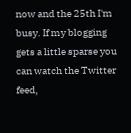now and the 25th I'm busy. If my blogging gets a little sparse you can watch the Twitter feed,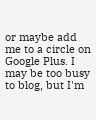or maybe add me to a circle on Google Plus. I may be too busy to blog, but I'm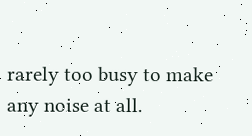rarely too busy to make any noise at all.